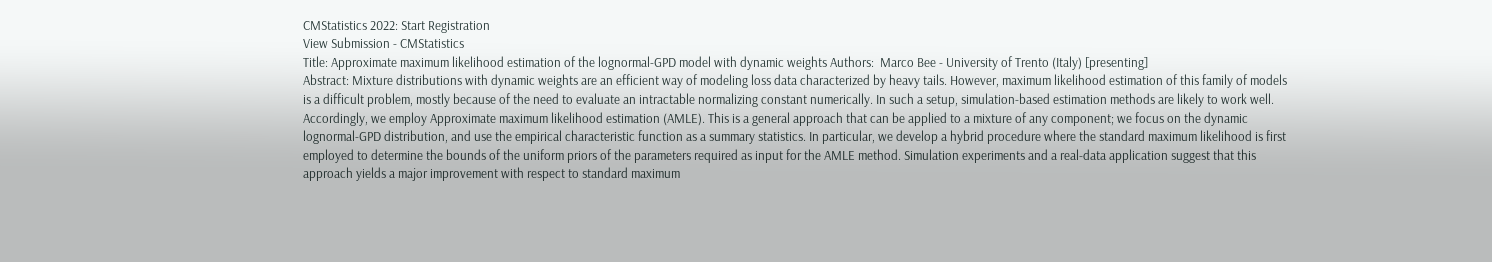CMStatistics 2022: Start Registration
View Submission - CMStatistics
Title: Approximate maximum likelihood estimation of the lognormal-GPD model with dynamic weights Authors:  Marco Bee - University of Trento (Italy) [presenting]
Abstract: Mixture distributions with dynamic weights are an efficient way of modeling loss data characterized by heavy tails. However, maximum likelihood estimation of this family of models is a difficult problem, mostly because of the need to evaluate an intractable normalizing constant numerically. In such a setup, simulation-based estimation methods are likely to work well. Accordingly, we employ Approximate maximum likelihood estimation (AMLE). This is a general approach that can be applied to a mixture of any component; we focus on the dynamic lognormal-GPD distribution, and use the empirical characteristic function as a summary statistics. In particular, we develop a hybrid procedure where the standard maximum likelihood is first employed to determine the bounds of the uniform priors of the parameters required as input for the AMLE method. Simulation experiments and a real-data application suggest that this approach yields a major improvement with respect to standard maximum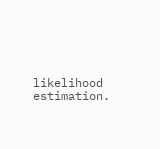likelihood estimation.